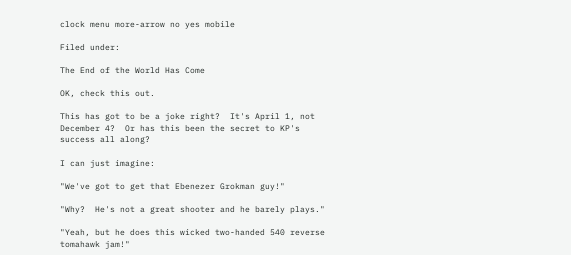clock menu more-arrow no yes mobile

Filed under:

The End of the World Has Come

OK, check this out.

This has got to be a joke right?  It's April 1, not December 4?  Or has this been the secret to KP's success all along?

I can just imagine:

"We've got to get that Ebenezer Grokman guy!"

"Why?  He's not a great shooter and he barely plays."

"Yeah, but he does this wicked two-handed 540 reverse tomahawk jam!"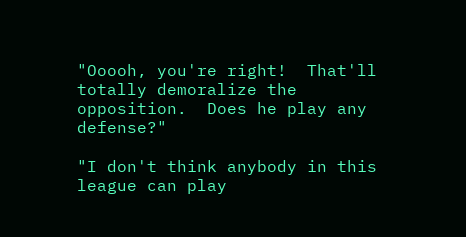"Ooooh, you're right!  That'll totally demoralize the opposition.  Does he play any defense?"

"I don't think anybody in this league can play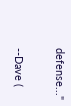defense..."

--Dave (